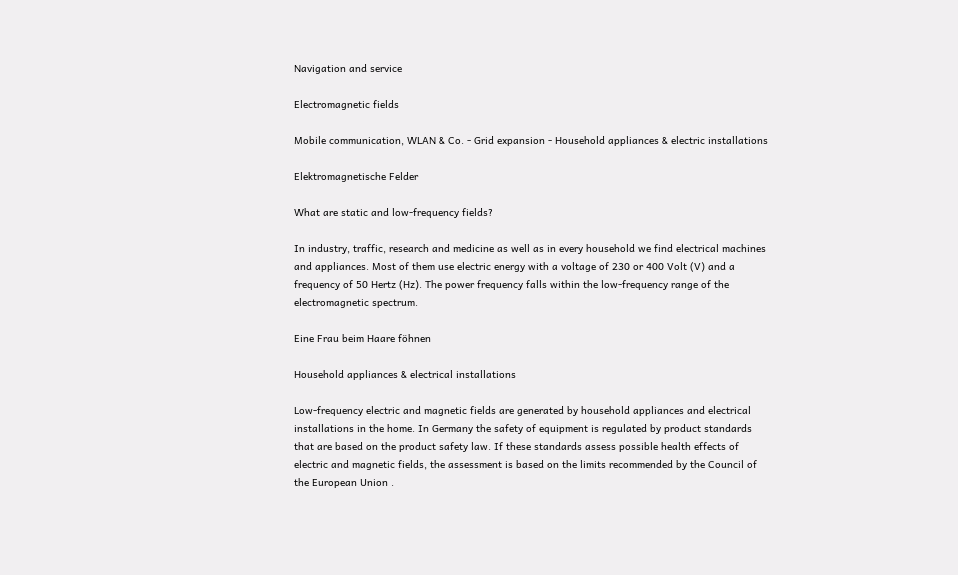Navigation and service

Electromagnetic fields

Mobile communication, WLAN & Co. - Grid expansion - Household appliances & electric installations

Elektromagnetische Felder

What are static and low-frequency fields?

In industry, traffic, research and medicine as well as in every household we find electrical machines and appliances. Most of them use electric energy with a voltage of 230 or 400 Volt (V) and a frequency of 50 Hertz (Hz). The power frequency falls within the low-frequency range of the electromagnetic spectrum.

Eine Frau beim Haare föhnen

Household appliances & electrical installations

Low-frequency electric and magnetic fields are generated by household appliances and electrical installations in the home. In Germany the safety of equipment is regulated by product standards that are based on the product safety law. If these standards assess possible health effects of electric and magnetic fields, the assessment is based on the limits recommended by the Council of the European Union .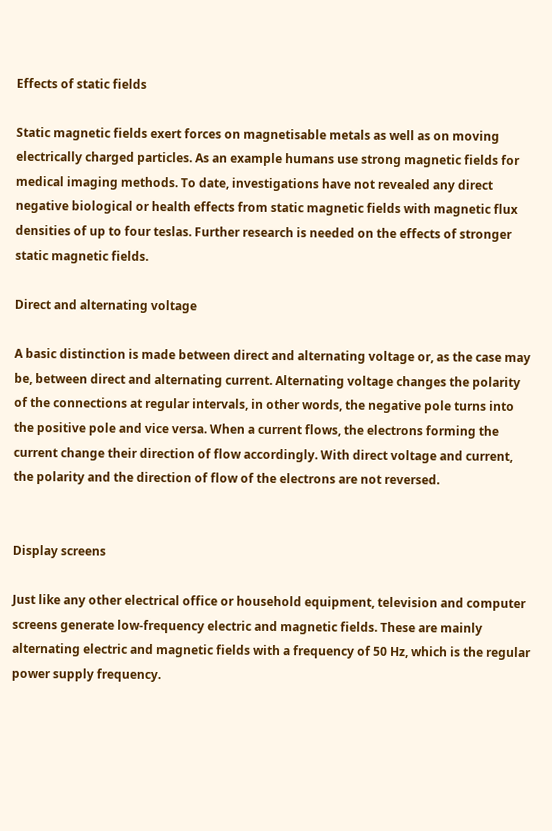Effects of static fields

Static magnetic fields exert forces on magnetisable metals as well as on moving electrically charged particles. As an example humans use strong magnetic fields for medical imaging methods. To date, investigations have not revealed any direct negative biological or health effects from static magnetic fields with magnetic flux densities of up to four teslas. Further research is needed on the effects of stronger static magnetic fields.

Direct and alternating voltage

A basic distinction is made between direct and alternating voltage or, as the case may be, between direct and alternating current. Alternating voltage changes the polarity of the connections at regular intervals, in other words, the negative pole turns into the positive pole and vice versa. When a current flows, the electrons forming the current change their direction of flow accordingly. With direct voltage and current, the polarity and the direction of flow of the electrons are not reversed.


Display screens

Just like any other electrical office or household equipment, television and computer screens generate low-frequency electric and magnetic fields. These are mainly alternating electric and magnetic fields with a frequency of 50 Hz, which is the regular power supply frequency.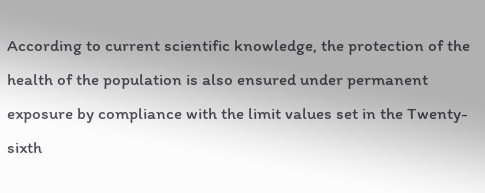According to current scientific knowledge, the protection of the health of the population is also ensured under permanent exposure by compliance with the limit values set in the Twenty-sixth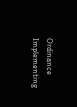Ordinance Implementing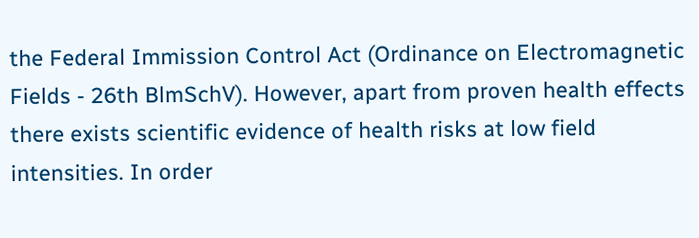the Federal Immission Control Act (Ordinance on Electromagnetic Fields - 26th BlmSchV). However, apart from proven health effects there exists scientific evidence of health risks at low field intensities. In order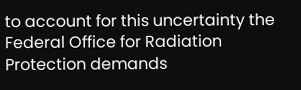to account for this uncertainty the Federal Office for Radiation Protection demands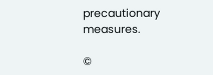precautionary measures.

©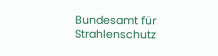Bundesamt für Strahlenschutz